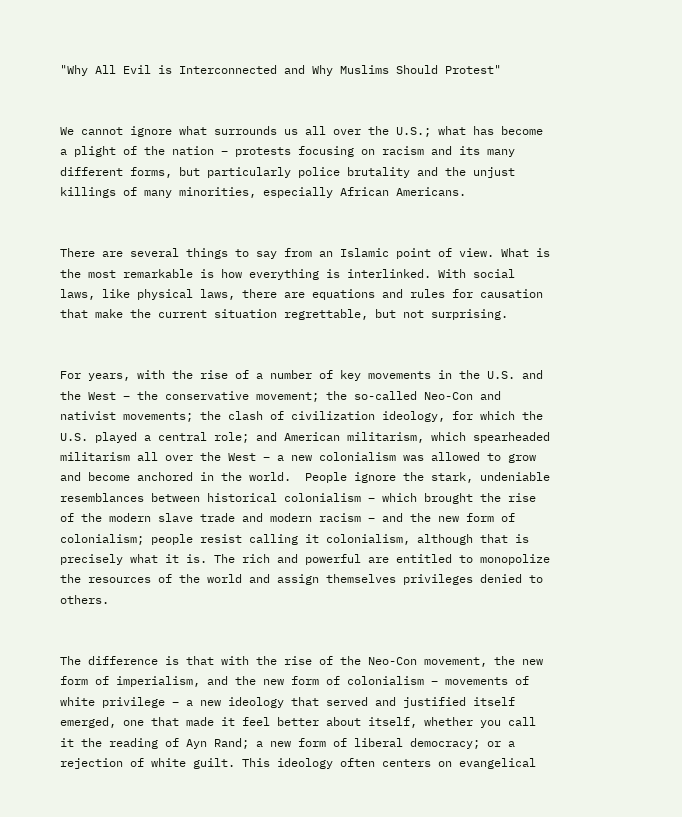"Why All Evil is Interconnected and Why Muslims Should Protest"


We cannot ignore what surrounds us all over the U.S.; what has become a plight of the nation – protests focusing on racism and its many different forms, but particularly police brutality and the unjust killings of many minorities, especially African Americans.


There are several things to say from an Islamic point of view. What is the most remarkable is how everything is interlinked. With social laws, like physical laws, there are equations and rules for causation that make the current situation regrettable, but not surprising.


For years, with the rise of a number of key movements in the U.S. and the West – the conservative movement; the so-called Neo-Con and nativist movements; the clash of civilization ideology, for which the U.S. played a central role; and American militarism, which spearheaded militarism all over the West – a new colonialism was allowed to grow and become anchored in the world.  People ignore the stark, undeniable resemblances between historical colonialism – which brought the rise of the modern slave trade and modern racism – and the new form of colonialism; people resist calling it colonialism, although that is precisely what it is. The rich and powerful are entitled to monopolize the resources of the world and assign themselves privileges denied to others.


The difference is that with the rise of the Neo-Con movement, the new form of imperialism, and the new form of colonialism – movements of white privilege – a new ideology that served and justified itself emerged, one that made it feel better about itself, whether you call it the reading of Ayn Rand; a new form of liberal democracy; or a rejection of white guilt. This ideology often centers on evangelical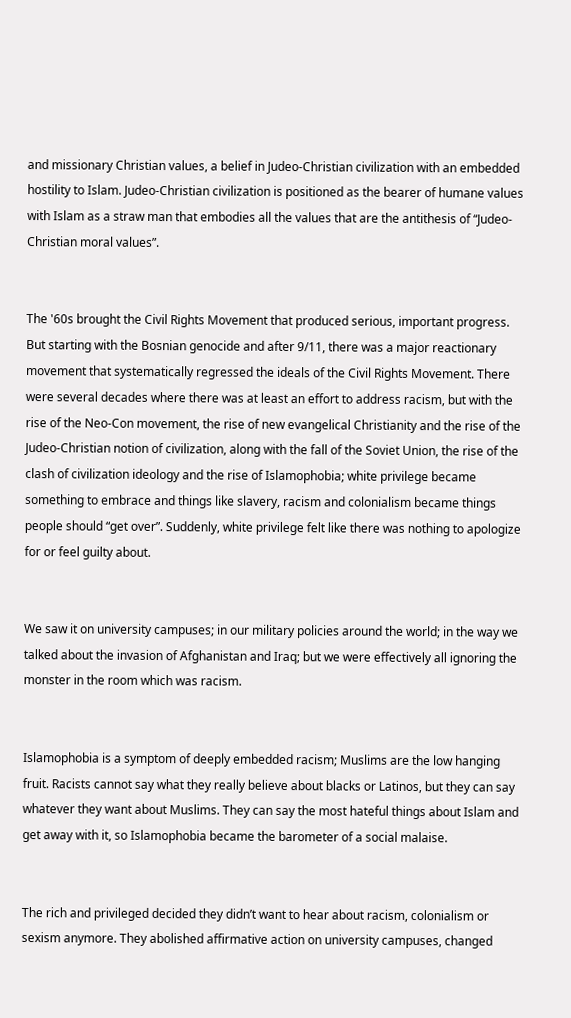and missionary Christian values, a belief in Judeo-Christian civilization with an embedded hostility to Islam. Judeo-Christian civilization is positioned as the bearer of humane values with Islam as a straw man that embodies all the values that are the antithesis of “Judeo-Christian moral values”.


The '60s brought the Civil Rights Movement that produced serious, important progress. But starting with the Bosnian genocide and after 9/11, there was a major reactionary movement that systematically regressed the ideals of the Civil Rights Movement. There were several decades where there was at least an effort to address racism, but with the rise of the Neo-Con movement, the rise of new evangelical Christianity and the rise of the Judeo-Christian notion of civilization, along with the fall of the Soviet Union, the rise of the clash of civilization ideology and the rise of Islamophobia; white privilege became something to embrace and things like slavery, racism and colonialism became things people should “get over”. Suddenly, white privilege felt like there was nothing to apologize for or feel guilty about.


We saw it on university campuses; in our military policies around the world; in the way we talked about the invasion of Afghanistan and Iraq; but we were effectively all ignoring the monster in the room which was racism.


Islamophobia is a symptom of deeply embedded racism; Muslims are the low hanging fruit. Racists cannot say what they really believe about blacks or Latinos, but they can say whatever they want about Muslims. They can say the most hateful things about Islam and get away with it, so Islamophobia became the barometer of a social malaise.


The rich and privileged decided they didn’t want to hear about racism, colonialism or sexism anymore. They abolished affirmative action on university campuses, changed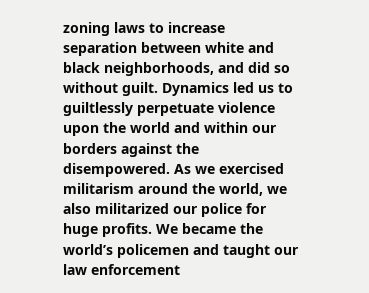zoning laws to increase separation between white and black neighborhoods, and did so without guilt. Dynamics led us to guiltlessly perpetuate violence upon the world and within our borders against the disempowered. As we exercised militarism around the world, we also militarized our police for huge profits. We became the world’s policemen and taught our law enforcement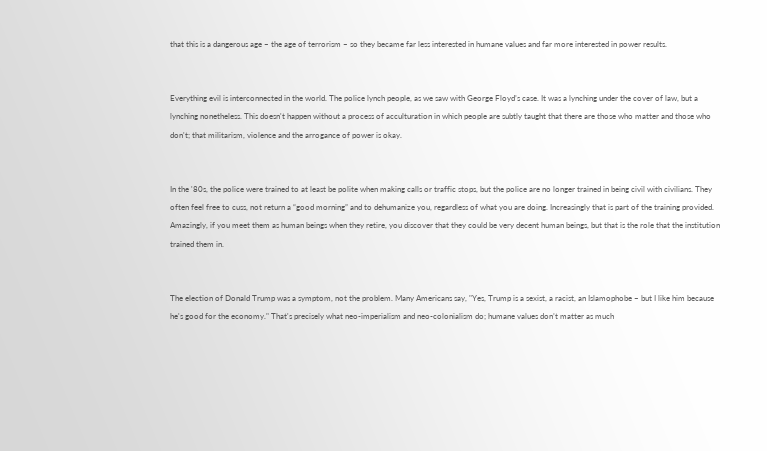that this is a dangerous age – the age of terrorism – so they became far less interested in humane values and far more interested in power results.


Everything evil is interconnected in the world. The police lynch people, as we saw with George Floyd’s case. It was a lynching under the cover of law, but a lynching nonetheless. This doesn't happen without a process of acculturation in which people are subtly taught that there are those who matter and those who don't; that militarism, violence and the arrogance of power is okay.


In the '80s, the police were trained to at least be polite when making calls or traffic stops, but the police are no longer trained in being civil with civilians. They often feel free to cuss, not return a “good morning” and to dehumanize you, regardless of what you are doing. Increasingly that is part of the training provided. Amazingly, if you meet them as human beings when they retire, you discover that they could be very decent human beings, but that is the role that the institution trained them in.


The election of Donald Trump was a symptom, not the problem. Many Americans say, "Yes, Trump is a sexist, a racist, an Islamophobe – but I like him because he's good for the economy." That's precisely what neo-imperialism and neo-colonialism do; humane values don’t matter as much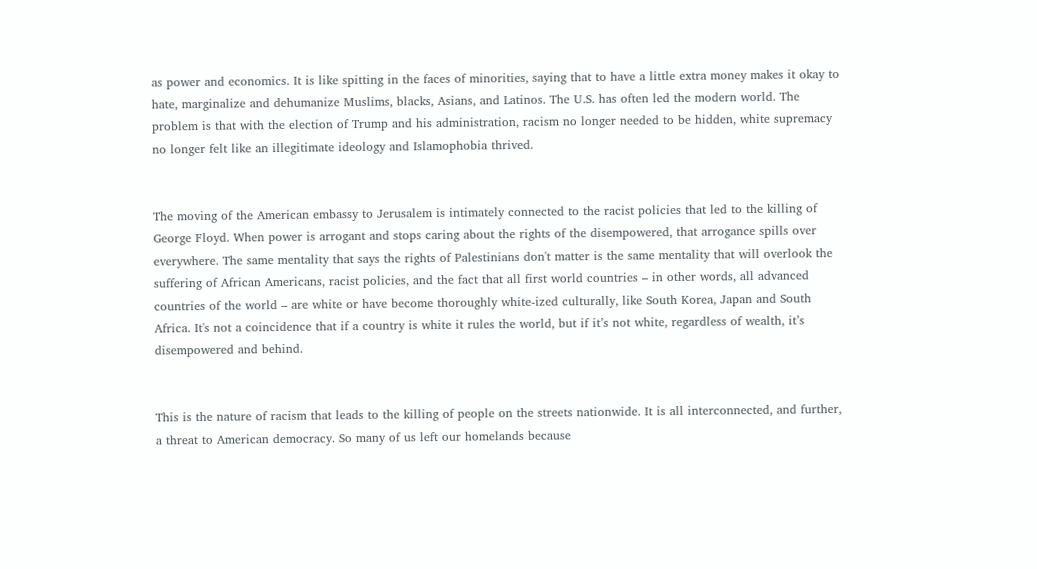as power and economics. It is like spitting in the faces of minorities, saying that to have a little extra money makes it okay to hate, marginalize and dehumanize Muslims, blacks, Asians, and Latinos. The U.S. has often led the modern world. The problem is that with the election of Trump and his administration, racism no longer needed to be hidden, white supremacy no longer felt like an illegitimate ideology and Islamophobia thrived.


The moving of the American embassy to Jerusalem is intimately connected to the racist policies that led to the killing of George Floyd. When power is arrogant and stops caring about the rights of the disempowered, that arrogance spills over everywhere. The same mentality that says the rights of Palestinians don't matter is the same mentality that will overlook the suffering of African Americans, racist policies, and the fact that all first world countries – in other words, all advanced countries of the world – are white or have become thoroughly white-ized culturally, like South Korea, Japan and South Africa. It's not a coincidence that if a country is white it rules the world, but if it’s not white, regardless of wealth, it’s disempowered and behind.


This is the nature of racism that leads to the killing of people on the streets nationwide. It is all interconnected, and further, a threat to American democracy. So many of us left our homelands because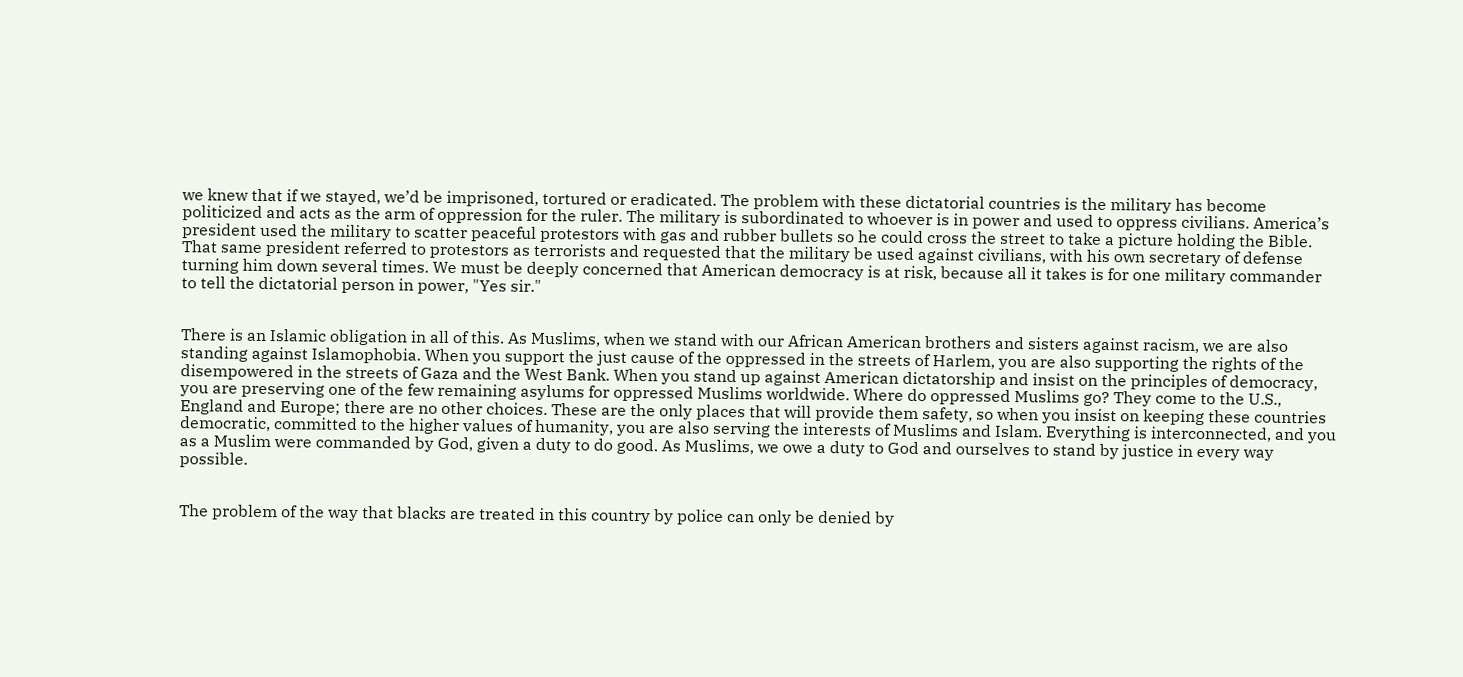we knew that if we stayed, we’d be imprisoned, tortured or eradicated. The problem with these dictatorial countries is the military has become politicized and acts as the arm of oppression for the ruler. The military is subordinated to whoever is in power and used to oppress civilians. America’s president used the military to scatter peaceful protestors with gas and rubber bullets so he could cross the street to take a picture holding the Bible. That same president referred to protestors as terrorists and requested that the military be used against civilians, with his own secretary of defense turning him down several times. We must be deeply concerned that American democracy is at risk, because all it takes is for one military commander to tell the dictatorial person in power, "Yes sir."


There is an Islamic obligation in all of this. As Muslims, when we stand with our African American brothers and sisters against racism, we are also standing against Islamophobia. When you support the just cause of the oppressed in the streets of Harlem, you are also supporting the rights of the disempowered in the streets of Gaza and the West Bank. When you stand up against American dictatorship and insist on the principles of democracy, you are preserving one of the few remaining asylums for oppressed Muslims worldwide. Where do oppressed Muslims go? They come to the U.S., England and Europe; there are no other choices. These are the only places that will provide them safety, so when you insist on keeping these countries democratic, committed to the higher values of humanity, you are also serving the interests of Muslims and Islam. Everything is interconnected, and you as a Muslim were commanded by God, given a duty to do good. As Muslims, we owe a duty to God and ourselves to stand by justice in every way possible.


The problem of the way that blacks are treated in this country by police can only be denied by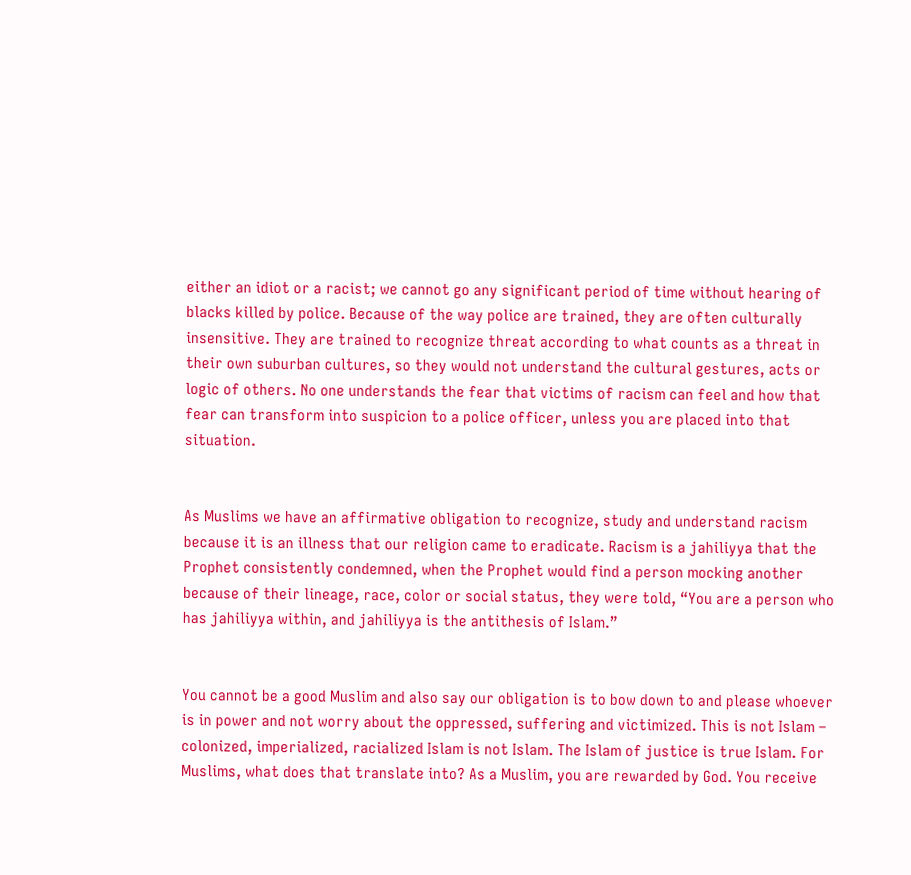either an idiot or a racist; we cannot go any significant period of time without hearing of blacks killed by police. Because of the way police are trained, they are often culturally insensitive. They are trained to recognize threat according to what counts as a threat in their own suburban cultures, so they would not understand the cultural gestures, acts or logic of others. No one understands the fear that victims of racism can feel and how that fear can transform into suspicion to a police officer, unless you are placed into that situation.


As Muslims we have an affirmative obligation to recognize, study and understand racism because it is an illness that our religion came to eradicate. Racism is a jahiliyya that the Prophet consistently condemned, when the Prophet would find a person mocking another because of their lineage, race, color or social status, they were told, “You are a person who has jahiliyya within, and jahiliyya is the antithesis of Islam.”


You cannot be a good Muslim and also say our obligation is to bow down to and please whoever is in power and not worry about the oppressed, suffering and victimized. This is not Islam – colonized, imperialized, racialized Islam is not Islam. The Islam of justice is true Islam. For Muslims, what does that translate into? As a Muslim, you are rewarded by God. You receive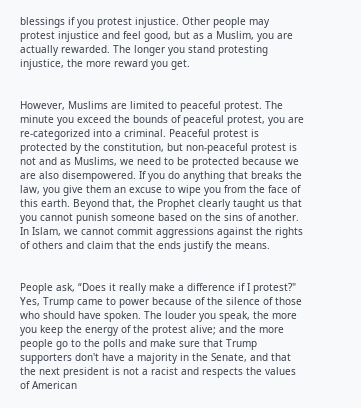blessings if you protest injustice. Other people may protest injustice and feel good, but as a Muslim, you are actually rewarded. The longer you stand protesting injustice, the more reward you get.


However, Muslims are limited to peaceful protest. The minute you exceed the bounds of peaceful protest, you are re-categorized into a criminal. Peaceful protest is protected by the constitution, but non-peaceful protest is not and as Muslims, we need to be protected because we are also disempowered. If you do anything that breaks the law, you give them an excuse to wipe you from the face of this earth. Beyond that, the Prophet clearly taught us that you cannot punish someone based on the sins of another. In Islam, we cannot commit aggressions against the rights of others and claim that the ends justify the means.


People ask, “Does it really make a difference if I protest?" Yes, Trump came to power because of the silence of those who should have spoken. The louder you speak, the more you keep the energy of the protest alive; and the more people go to the polls and make sure that Trump supporters don't have a majority in the Senate, and that the next president is not a racist and respects the values of American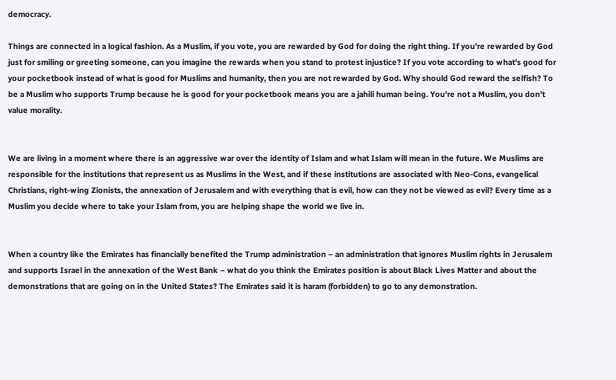democracy.

Things are connected in a logical fashion. As a Muslim, if you vote, you are rewarded by God for doing the right thing. If you're rewarded by God just for smiling or greeting someone, can you imagine the rewards when you stand to protest injustice? If you vote according to what's good for your pocketbook instead of what is good for Muslims and humanity, then you are not rewarded by God. Why should God reward the selfish? To be a Muslim who supports Trump because he is good for your pocketbook means you are a jahili human being. You're not a Muslim, you don’t value morality.


We are living in a moment where there is an aggressive war over the identity of Islam and what Islam will mean in the future. We Muslims are responsible for the institutions that represent us as Muslims in the West, and if these institutions are associated with Neo-Cons, evangelical Christians, right-wing Zionists, the annexation of Jerusalem and with everything that is evil, how can they not be viewed as evil? Every time as a Muslim you decide where to take your Islam from, you are helping shape the world we live in.


When a country like the Emirates has financially benefited the Trump administration – an administration that ignores Muslim rights in Jerusalem and supports Israel in the annexation of the West Bank – what do you think the Emirates position is about Black Lives Matter and about the demonstrations that are going on in the United States? The Emirates said it is haram (forbidden) to go to any demonstration.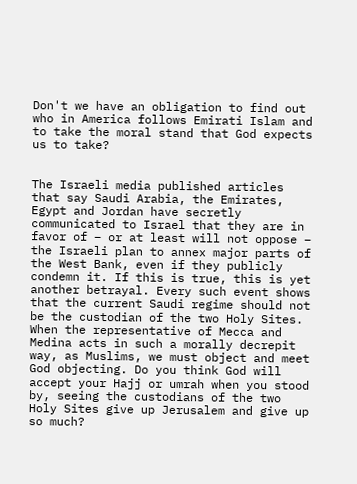Don't we have an obligation to find out who in America follows Emirati Islam and to take the moral stand that God expects us to take?


The Israeli media published articles that say Saudi Arabia, the Emirates, Egypt and Jordan have secretly communicated to Israel that they are in favor of – or at least will not oppose – the Israeli plan to annex major parts of the West Bank, even if they publicly condemn it. If this is true, this is yet another betrayal. Every such event shows that the current Saudi regime should not be the custodian of the two Holy Sites. When the representative of Mecca and Medina acts in such a morally decrepit way, as Muslims, we must object and meet God objecting. Do you think God will accept your Hajj or umrah when you stood by, seeing the custodians of the two Holy Sites give up Jerusalem and give up so much?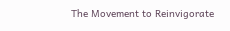The Movement to Reinvigorate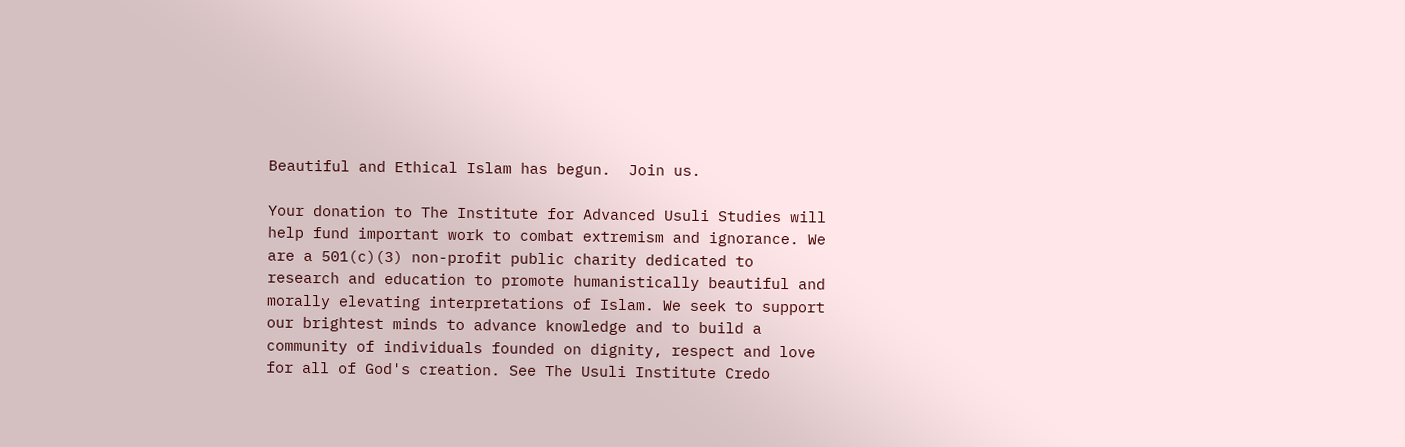Beautiful and Ethical Islam has begun.  Join us.

Your donation to The Institute for Advanced Usuli Studies will help fund important work to combat extremism and ignorance. We are a 501(c)(3) non-profit public charity dedicated to research and education to promote humanistically beautiful and morally elevating interpretations of Islam. We seek to support our brightest minds to advance knowledge and to build a community of individuals founded on dignity, respect and love for all of God's creation. See The Usuli Institute Credo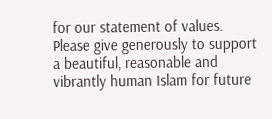for our statement of values. Please give generously to support a beautiful, reasonable and vibrantly human Islam for future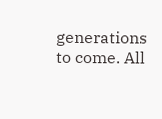generations to come. All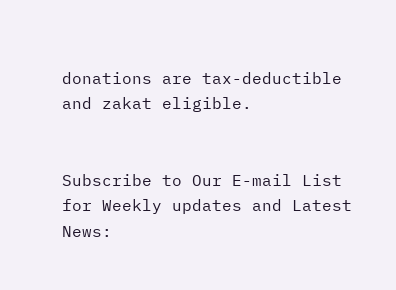donations are tax-deductible and zakat eligible.


Subscribe to Our E-mail List for Weekly updates and Latest News: